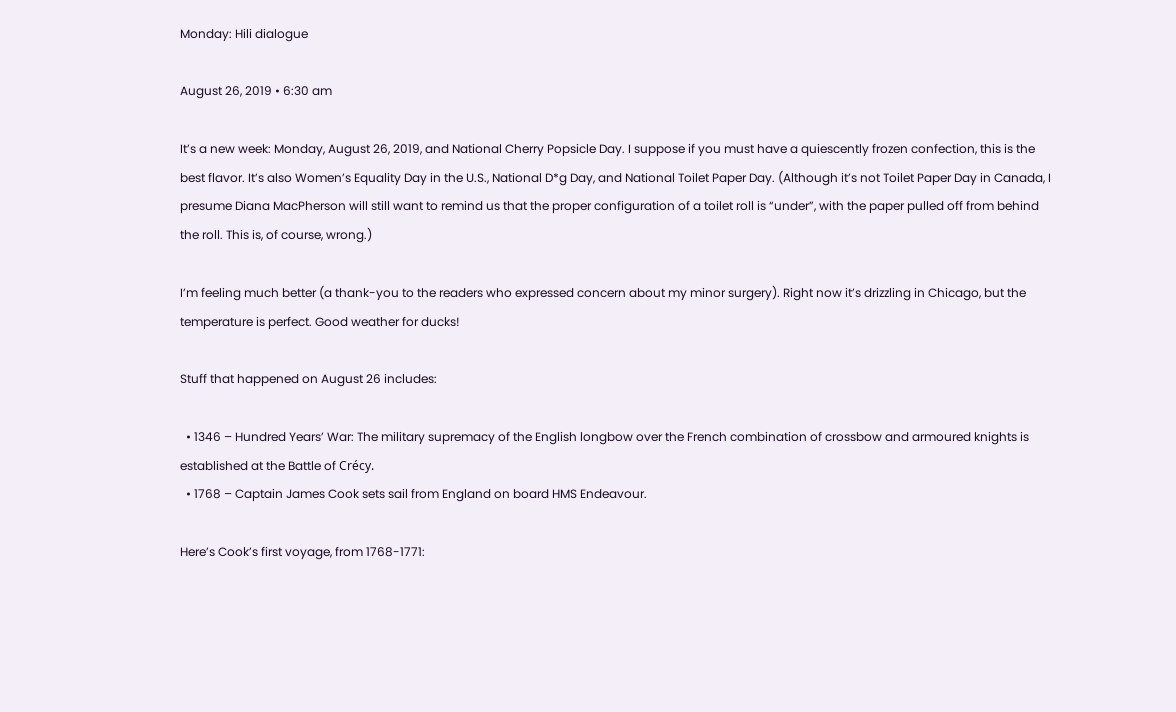Monday: Hili dialogue

August 26, 2019 • 6:30 am

It’s a new week: Monday, August 26, 2019, and National Cherry Popsicle Day. I suppose if you must have a quiescently frozen confection, this is the best flavor. It’s also Women’s Equality Day in the U.S., National D*g Day, and National Toilet Paper Day. (Although it’s not Toilet Paper Day in Canada, I presume Diana MacPherson will still want to remind us that the proper configuration of a toilet roll is “under”, with the paper pulled off from behind the roll. This is, of course, wrong.)

I’m feeling much better (a thank-you to the readers who expressed concern about my minor surgery). Right now it’s drizzling in Chicago, but the temperature is perfect. Good weather for ducks!

Stuff that happened on August 26 includes:

  • 1346 – Hundred Years’ War: The military supremacy of the English longbow over the French combination of crossbow and armoured knights is established at the Battle of Crécy.
  • 1768 – Captain James Cook sets sail from England on board HMS Endeavour.

Here’s Cook’s first voyage, from 1768-1771: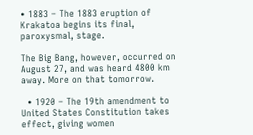• 1883 – The 1883 eruption of Krakatoa begins its final, paroxysmal, stage.

The Big Bang, however, occurred on August 27, and was heard 4800 km away. More on that tomorrow.

  • 1920 – The 19th amendment to United States Constitution takes effect, giving women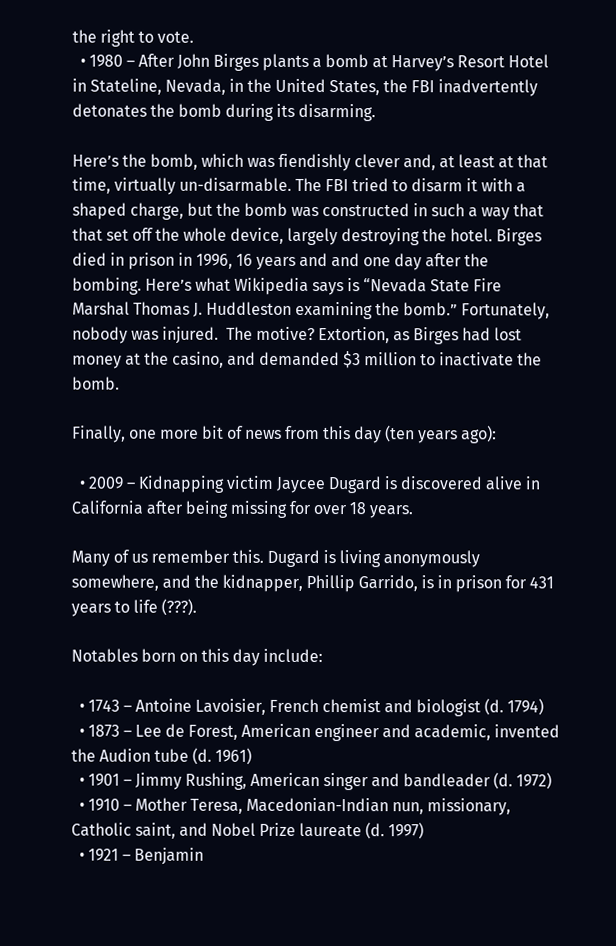the right to vote.
  • 1980 – After John Birges plants a bomb at Harvey’s Resort Hotel in Stateline, Nevada, in the United States, the FBI inadvertently detonates the bomb during its disarming.

Here’s the bomb, which was fiendishly clever and, at least at that time, virtually un-disarmable. The FBI tried to disarm it with a shaped charge, but the bomb was constructed in such a way that that set off the whole device, largely destroying the hotel. Birges died in prison in 1996, 16 years and and one day after the bombing. Here’s what Wikipedia says is “Nevada State Fire Marshal Thomas J. Huddleston examining the bomb.” Fortunately, nobody was injured.  The motive? Extortion, as Birges had lost money at the casino, and demanded $3 million to inactivate the bomb.

Finally, one more bit of news from this day (ten years ago):

  • 2009 – Kidnapping victim Jaycee Dugard is discovered alive in California after being missing for over 18 years.

Many of us remember this. Dugard is living anonymously somewhere, and the kidnapper, Phillip Garrido, is in prison for 431 years to life (???).

Notables born on this day include:

  • 1743 – Antoine Lavoisier, French chemist and biologist (d. 1794)
  • 1873 – Lee de Forest, American engineer and academic, invented the Audion tube (d. 1961)
  • 1901 – Jimmy Rushing, American singer and bandleader (d. 1972)
  • 1910 – Mother Teresa, Macedonian-Indian nun, missionary, Catholic saint, and Nobel Prize laureate (d. 1997)
  • 1921 – Benjamin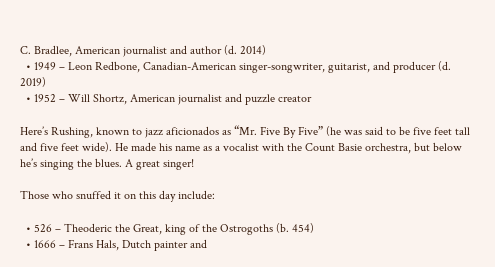C. Bradlee, American journalist and author (d. 2014)
  • 1949 – Leon Redbone, Canadian-American singer-songwriter, guitarist, and producer (d. 2019)
  • 1952 – Will Shortz, American journalist and puzzle creator

Here’s Rushing, known to jazz aficionados as “Mr. Five By Five” (he was said to be five feet tall and five feet wide). He made his name as a vocalist with the Count Basie orchestra, but below he’s singing the blues. A great singer!

Those who snuffed it on this day include:

  • 526 – Theoderic the Great, king of the Ostrogoths (b. 454)
  • 1666 – Frans Hals, Dutch painter and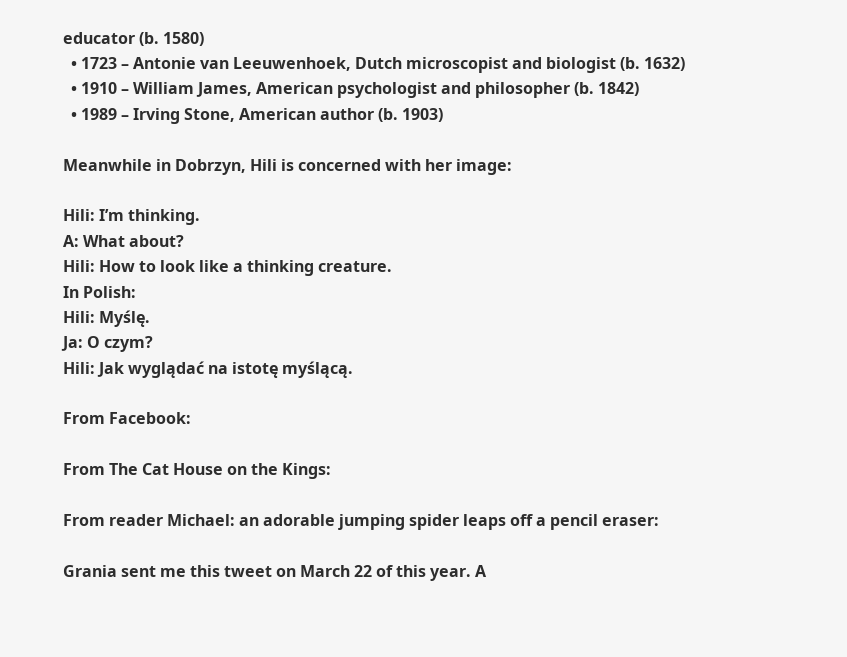educator (b. 1580)
  • 1723 – Antonie van Leeuwenhoek, Dutch microscopist and biologist (b. 1632)
  • 1910 – William James, American psychologist and philosopher (b. 1842)
  • 1989 – Irving Stone, American author (b. 1903)

Meanwhile in Dobrzyn, Hili is concerned with her image:

Hili: I’m thinking.
A: What about?
Hili: How to look like a thinking creature.
In Polish:
Hili: Myślę.
Ja: O czym?
Hili: Jak wyglądać na istotę myślącą.

From Facebook:

From The Cat House on the Kings:

From reader Michael: an adorable jumping spider leaps off a pencil eraser:

Grania sent me this tweet on March 22 of this year. A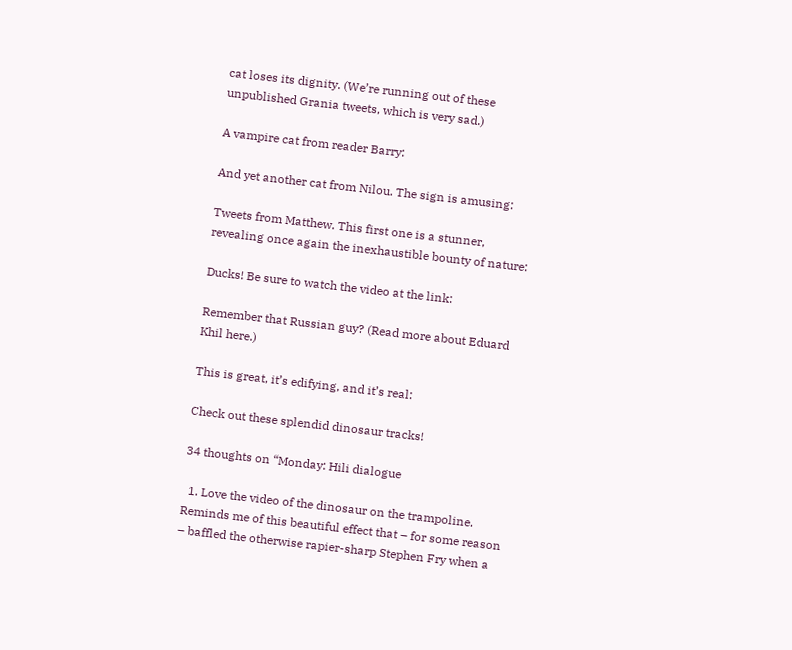cat loses its dignity. (We’re running out of these unpublished Grania tweets, which is very sad.)

A vampire cat from reader Barry:

And yet another cat from Nilou. The sign is amusing:

Tweets from Matthew. This first one is a stunner, revealing once again the inexhaustible bounty of nature:

Ducks! Be sure to watch the video at the link:

Remember that Russian guy? (Read more about Eduard Khil here.)

This is great, it’s edifying, and it’s real:

Check out these splendid dinosaur tracks!

34 thoughts on “Monday: Hili dialogue

  1. Love the video of the dinosaur on the trampoline. Reminds me of this beautiful effect that – for some reason – baffled the otherwise rapier-sharp Stephen Fry when a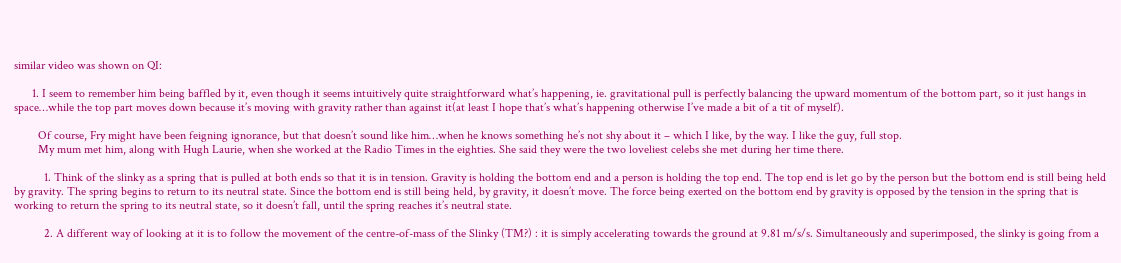similar video was shown on QI:

      1. I seem to remember him being baffled by it, even though it seems intuitively quite straightforward what’s happening, ie. gravitational pull is perfectly balancing the upward momentum of the bottom part, so it just hangs in space…while the top part moves down because it’s moving with gravity rather than against it(at least I hope that’s what’s happening otherwise I’ve made a bit of a tit of myself).

        Of course, Fry might have been feigning ignorance, but that doesn’t sound like him…when he knows something he’s not shy about it – which I like, by the way. I like the guy, full stop.
        My mum met him, along with Hugh Laurie, when she worked at the Radio Times in the eighties. She said they were the two loveliest celebs she met during her time there.

          1. Think of the slinky as a spring that is pulled at both ends so that it is in tension. Gravity is holding the bottom end and a person is holding the top end. The top end is let go by the person but the bottom end is still being held by gravity. The spring begins to return to its neutral state. Since the bottom end is still being held, by gravity, it doesn’t move. The force being exerted on the bottom end by gravity is opposed by the tension in the spring that is working to return the spring to its neutral state, so it doesn’t fall, until the spring reaches it’s neutral state.

          2. A different way of looking at it is to follow the movement of the centre-of-mass of the Slinky (TM?) : it is simply accelerating towards the ground at 9.81 m/s/s. Simultaneously and superimposed, the slinky is going from a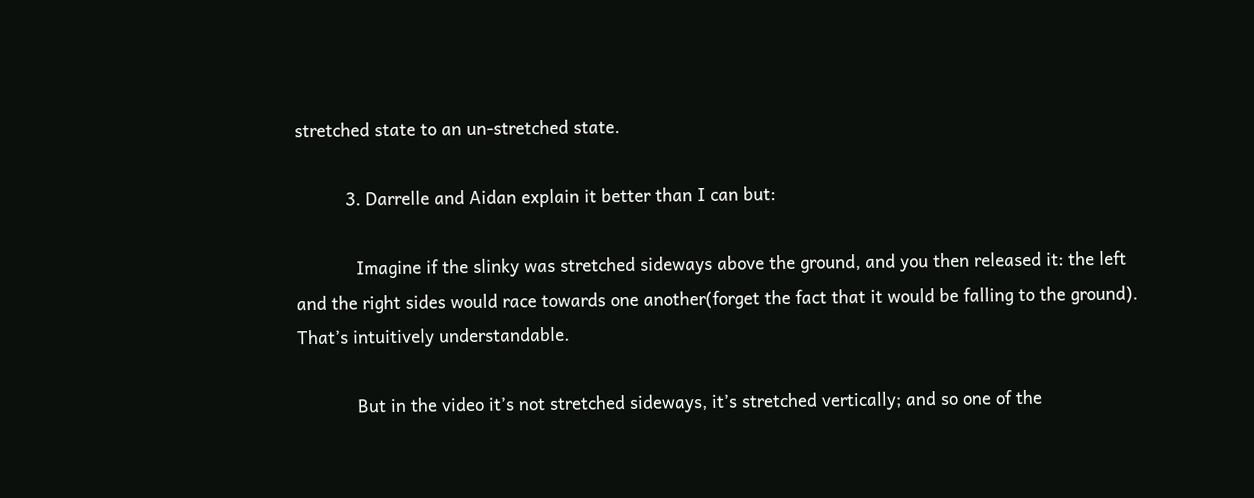stretched state to an un-stretched state.

          3. Darrelle and Aidan explain it better than I can but:

            Imagine if the slinky was stretched sideways above the ground, and you then released it: the left and the right sides would race towards one another(forget the fact that it would be falling to the ground). That’s intuitively understandable.

            But in the video it’s not stretched sideways, it’s stretched vertically; and so one of the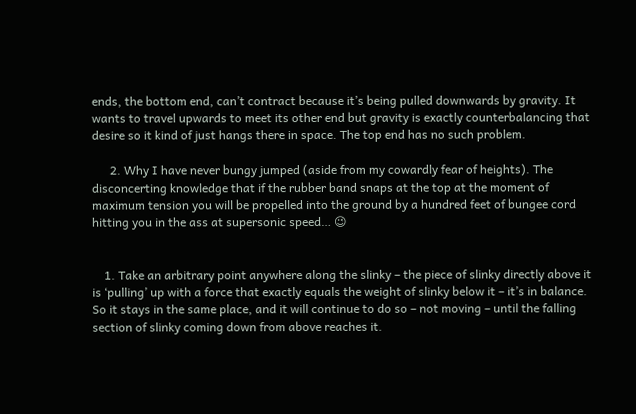ends, the bottom end, can’t contract because it’s being pulled downwards by gravity. It wants to travel upwards to meet its other end but gravity is exactly counterbalancing that desire so it kind of just hangs there in space. The top end has no such problem.

      2. Why I have never bungy jumped (aside from my cowardly fear of heights). The disconcerting knowledge that if the rubber band snaps at the top at the moment of maximum tension you will be propelled into the ground by a hundred feet of bungee cord hitting you in the ass at supersonic speed… 😉


    1. Take an arbitrary point anywhere along the slinky – the piece of slinky directly above it is ‘pulling’ up with a force that exactly equals the weight of slinky below it – it’s in balance. So it stays in the same place, and it will continue to do so – not moving – until the falling section of slinky coming down from above reaches it.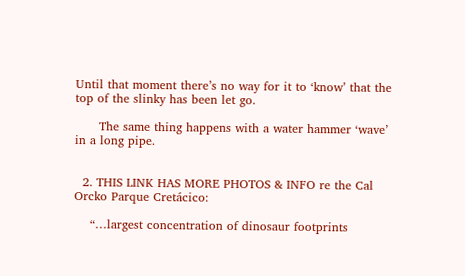Until that moment there’s no way for it to ‘know’ that the top of the slinky has been let go.

      The same thing happens with a water hammer ‘wave’ in a long pipe.


  2. THIS LINK HAS MORE PHOTOS & INFO re the Cal Orcko Parque Cretácico:

    “…largest concentration of dinosaur footprints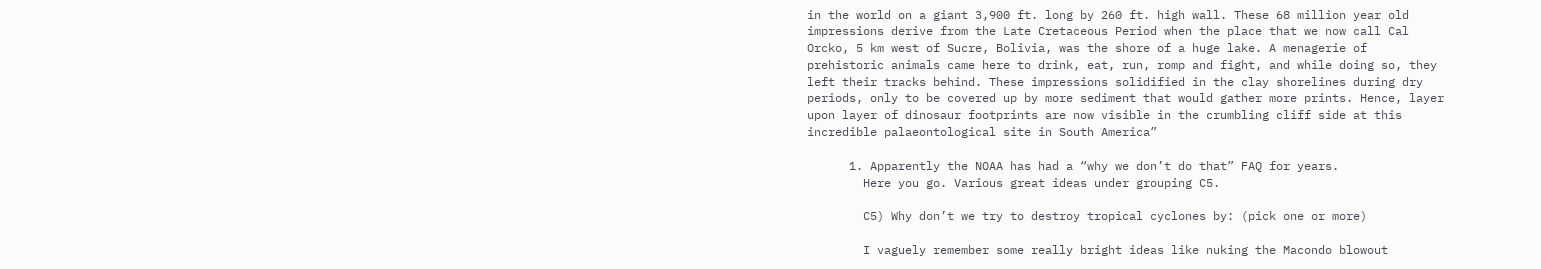in the world on a giant 3,900 ft. long by 260 ft. high wall. These 68 million year old impressions derive from the Late Cretaceous Period when the place that we now call Cal Orcko, 5 km west of Sucre, Bolivia, was the shore of a huge lake. A menagerie of prehistoric animals came here to drink, eat, run, romp and fight, and while doing so, they left their tracks behind. These impressions solidified in the clay shorelines during dry periods, only to be covered up by more sediment that would gather more prints. Hence, layer upon layer of dinosaur footprints are now visible in the crumbling cliff side at this incredible palaeontological site in South America”

      1. Apparently the NOAA has had a “why we don’t do that” FAQ for years.
        Here you go. Various great ideas under grouping C5.

        C5) Why don’t we try to destroy tropical cyclones by: (pick one or more)

        I vaguely remember some really bright ideas like nuking the Macondo blowout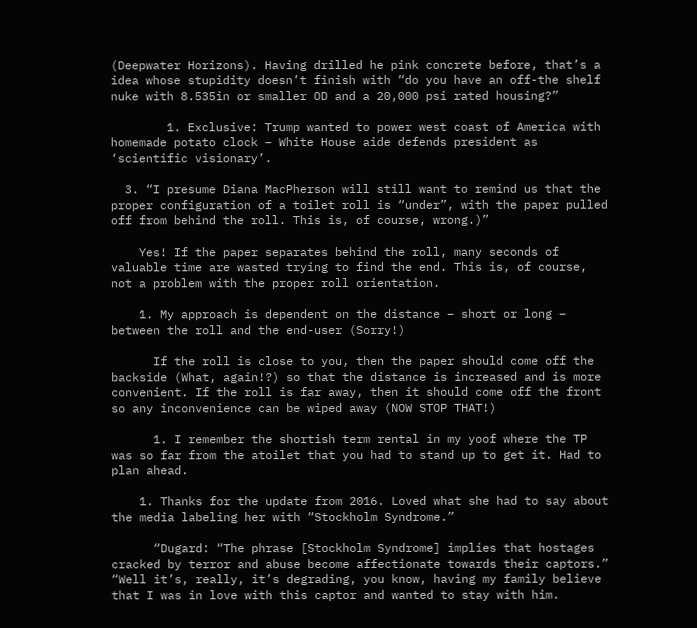(Deepwater Horizons). Having drilled he pink concrete before, that’s a idea whose stupidity doesn’t finish with “do you have an off-the shelf nuke with 8.535in or smaller OD and a 20,000 psi rated housing?”

        1. Exclusive: Trump wanted to power west coast of America with homemade potato clock – White House aide defends president as ‘scientific visionary’.

  3. “I presume Diana MacPherson will still want to remind us that the proper configuration of a toilet roll is “under”, with the paper pulled off from behind the roll. This is, of course, wrong.)”

    Yes! If the paper separates behind the roll, many seconds of valuable time are wasted trying to find the end. This is, of course, not a problem with the proper roll orientation.

    1. My approach is dependent on the distance – short or long – between the roll and the end-user (Sorry!)

      If the roll is close to you, then the paper should come off the backside (What, again!?) so that the distance is increased and is more convenient. If the roll is far away, then it should come off the front so any inconvenience can be wiped away (NOW STOP THAT!)

      1. I remember the shortish term rental in my yoof where the TP was so far from the atoilet that you had to stand up to get it. Had to plan ahead.

    1. Thanks for the update from 2016. Loved what she had to say about the media labeling her with “Stockholm Syndrome.”

      “Dugard: “The phrase [Stockholm Syndrome] implies that hostages cracked by terror and abuse become affectionate towards their captors.” “Well it’s, really, it’s degrading, you know, having my family believe that I was in love with this captor and wanted to stay with him.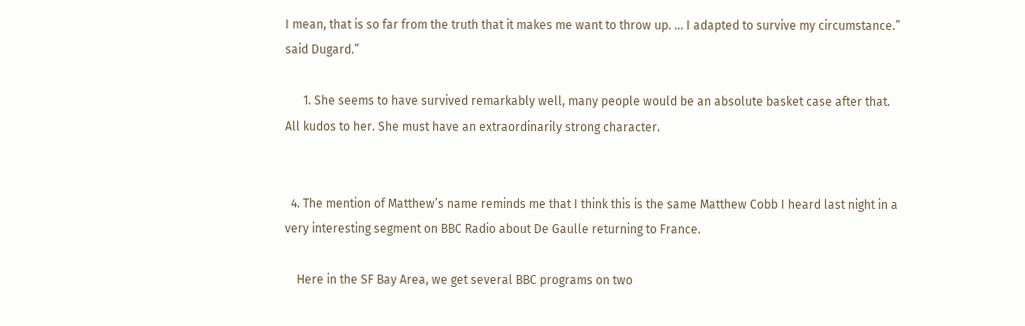I mean, that is so far from the truth that it makes me want to throw up. … I adapted to survive my circumstance.” said Dugard.”

      1. She seems to have survived remarkably well, many people would be an absolute basket case after that. All kudos to her. She must have an extraordinarily strong character.


  4. The mention of Matthew’s name reminds me that I think this is the same Matthew Cobb I heard last night in a very interesting segment on BBC Radio about De Gaulle returning to France.

    Here in the SF Bay Area, we get several BBC programs on two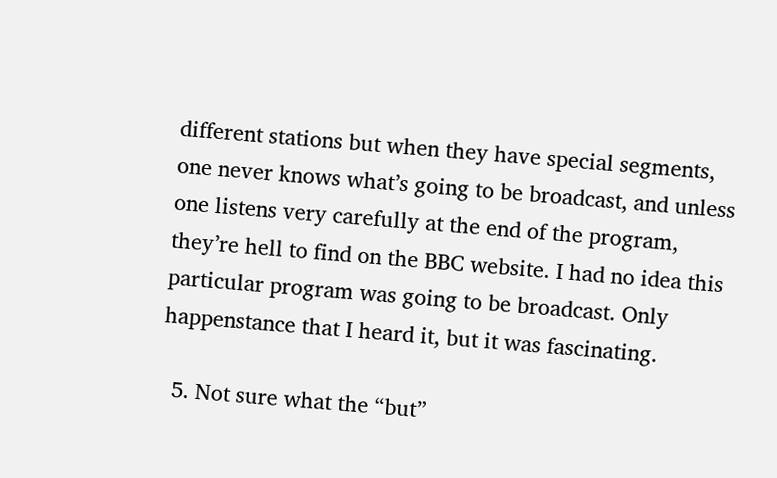different stations but when they have special segments, one never knows what’s going to be broadcast, and unless one listens very carefully at the end of the program, they’re hell to find on the BBC website. I had no idea this particular program was going to be broadcast. Only happenstance that I heard it, but it was fascinating.

  5. Not sure what the “but”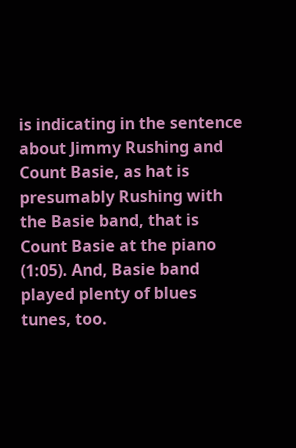is indicating in the sentence about Jimmy Rushing and Count Basie, as hat is presumably Rushing with the Basie band, that is Count Basie at the piano (1:05). And, Basie band played plenty of blues tunes, too.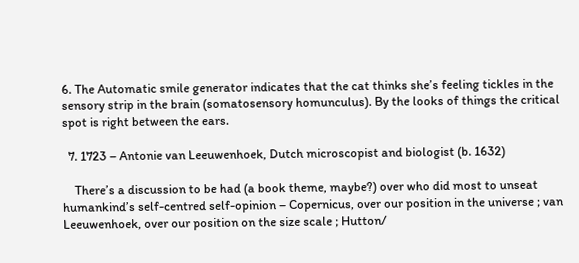6. The Automatic smile generator indicates that the cat thinks she’s feeling tickles in the sensory strip in the brain (somatosensory homunculus). By the looks of things the critical spot is right between the ears.

  7. 1723 – Antonie van Leeuwenhoek, Dutch microscopist and biologist (b. 1632)

    There’s a discussion to be had (a book theme, maybe?) over who did most to unseat humankind’s self-centred self-opinion – Copernicus, over our position in the universe ; van Leeuwenhoek, over our position on the size scale ; Hutton/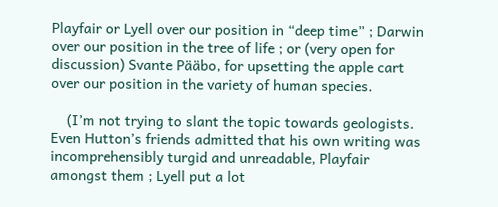Playfair or Lyell over our position in “deep time” ; Darwin over our position in the tree of life ; or (very open for discussion) Svante Pääbo, for upsetting the apple cart over our position in the variety of human species.

    (I’m not trying to slant the topic towards geologists. Even Hutton’s friends admitted that his own writing was incomprehensibly turgid and unreadable, Playfair amongst them ; Lyell put a lot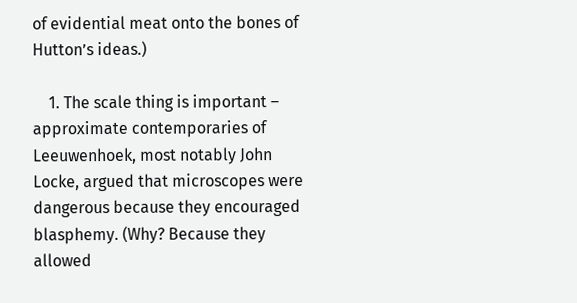of evidential meat onto the bones of Hutton’s ideas.)

    1. The scale thing is important – approximate contemporaries of Leeuwenhoek, most notably John Locke, argued that microscopes were dangerous because they encouraged blasphemy. (Why? Because they allowed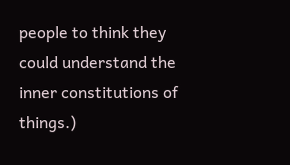people to think they could understand the inner constitutions of things.)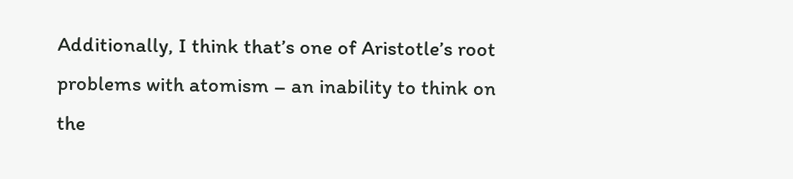Additionally, I think that’s one of Aristotle’s root problems with atomism – an inability to think on the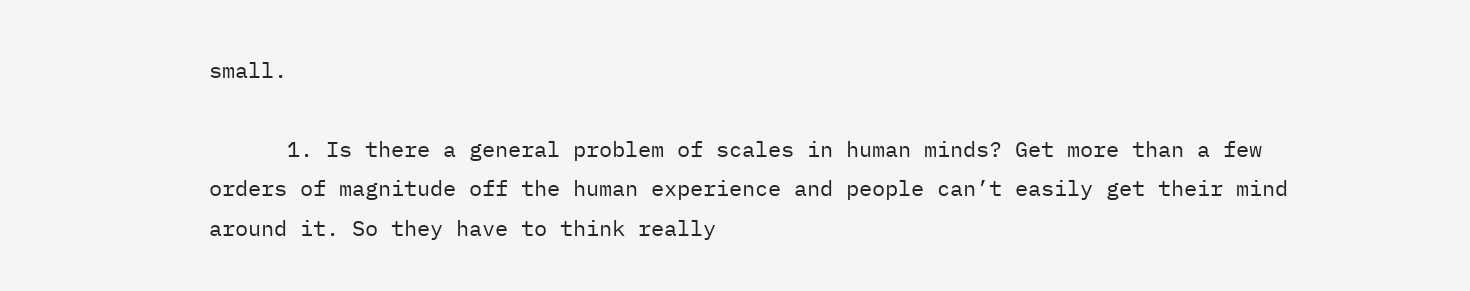small.

      1. Is there a general problem of scales in human minds? Get more than a few orders of magnitude off the human experience and people can’t easily get their mind around it. So they have to think really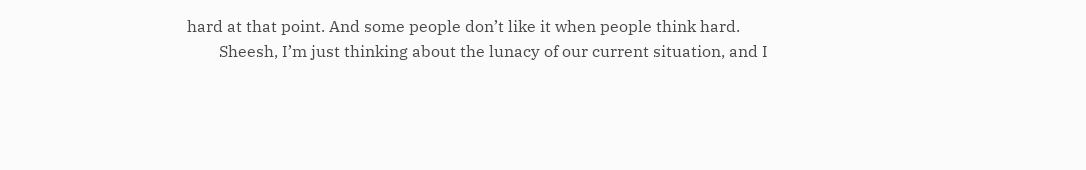hard at that point. And some people don’t like it when people think hard.
        Sheesh, I’m just thinking about the lunacy of our current situation, and I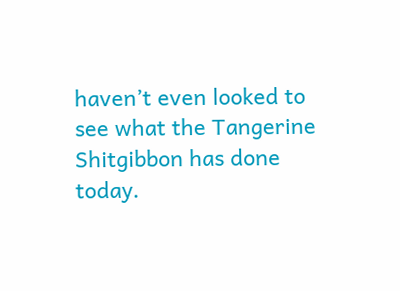haven’t even looked to see what the Tangerine Shitgibbon has done today.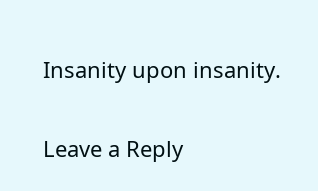Insanity upon insanity.

Leave a Reply